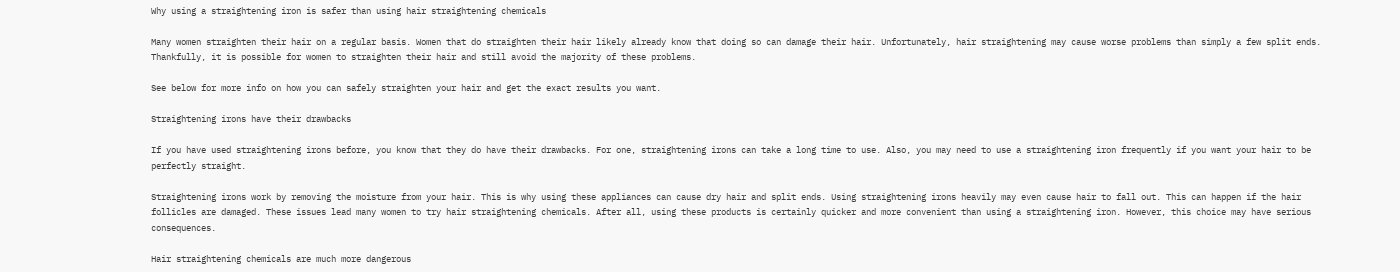Why using a straightening iron is safer than using hair straightening chemicals

Many women straighten their hair on a regular basis. Women that do straighten their hair likely already know that doing so can damage their hair. Unfortunately, hair straightening may cause worse problems than simply a few split ends. Thankfully, it is possible for women to straighten their hair and still avoid the majority of these problems.

See below for more info on how you can safely straighten your hair and get the exact results you want.

Straightening irons have their drawbacks

If you have used straightening irons before, you know that they do have their drawbacks. For one, straightening irons can take a long time to use. Also, you may need to use a straightening iron frequently if you want your hair to be perfectly straight.

Straightening irons work by removing the moisture from your hair. This is why using these appliances can cause dry hair and split ends. Using straightening irons heavily may even cause hair to fall out. This can happen if the hair follicles are damaged. These issues lead many women to try hair straightening chemicals. After all, using these products is certainly quicker and more convenient than using a straightening iron. However, this choice may have serious consequences.

Hair straightening chemicals are much more dangerous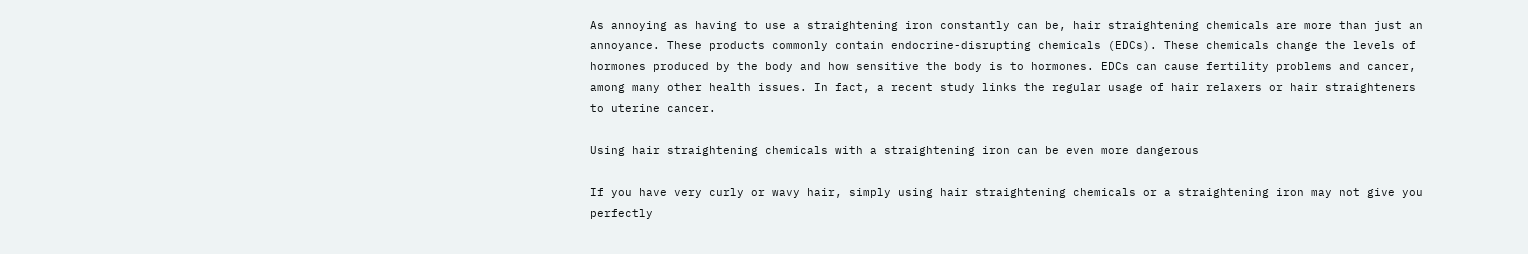As annoying as having to use a straightening iron constantly can be, hair straightening chemicals are more than just an annoyance. These products commonly contain endocrine-disrupting chemicals (EDCs). These chemicals change the levels of hormones produced by the body and how sensitive the body is to hormones. EDCs can cause fertility problems and cancer, among many other health issues. In fact, a recent study links the regular usage of hair relaxers or hair straighteners to uterine cancer.

Using hair straightening chemicals with a straightening iron can be even more dangerous

If you have very curly or wavy hair, simply using hair straightening chemicals or a straightening iron may not give you perfectly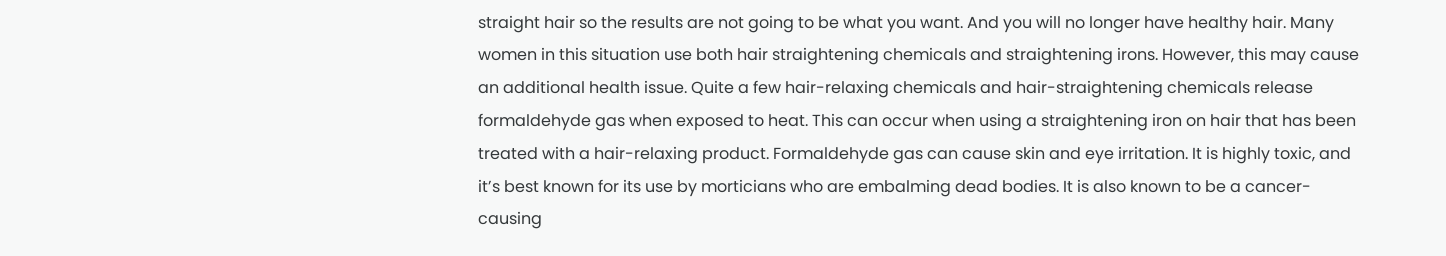straight hair so the results are not going to be what you want. And you will no longer have healthy hair. Many women in this situation use both hair straightening chemicals and straightening irons. However, this may cause an additional health issue. Quite a few hair-relaxing chemicals and hair-straightening chemicals release formaldehyde gas when exposed to heat. This can occur when using a straightening iron on hair that has been treated with a hair-relaxing product. Formaldehyde gas can cause skin and eye irritation. It is highly toxic, and it’s best known for its use by morticians who are embalming dead bodies. It is also known to be a cancer-causing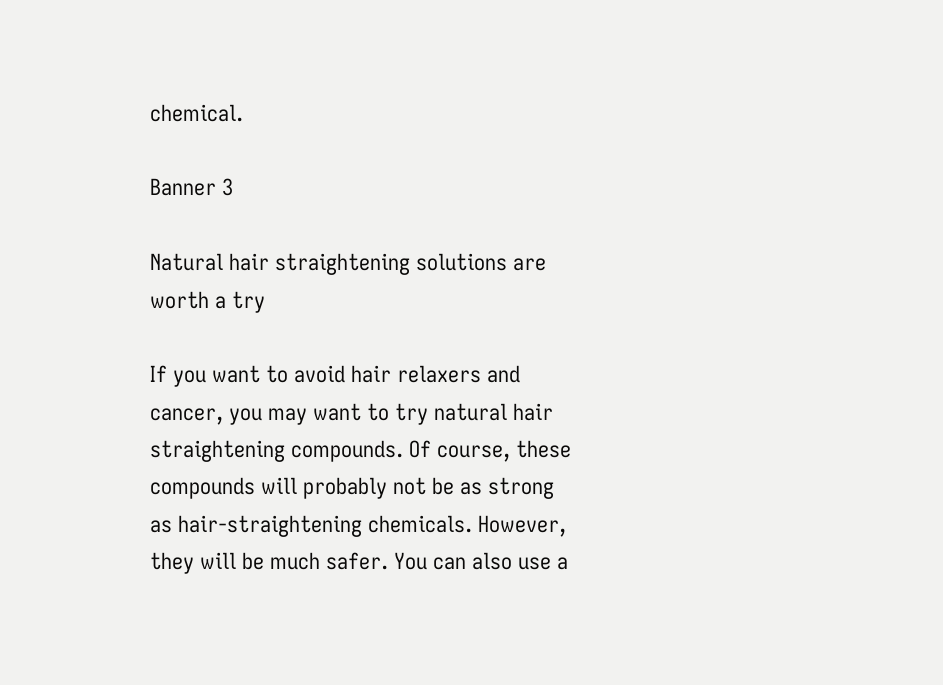chemical.

Banner 3

Natural hair straightening solutions are worth a try

If you want to avoid hair relaxers and cancer, you may want to try natural hair straightening compounds. Of course, these compounds will probably not be as strong as hair-straightening chemicals. However, they will be much safer. You can also use a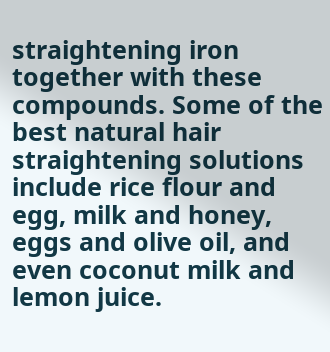straightening iron together with these compounds. Some of the best natural hair straightening solutions include rice flour and egg, milk and honey, eggs and olive oil, and even coconut milk and lemon juice.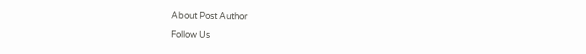About Post Author

Follow Us